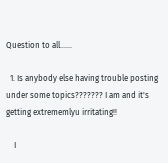Question to all......

  1. Is anybody else having trouble posting under some topics??????? I am and it's getting extrememlyu irritating!!

    I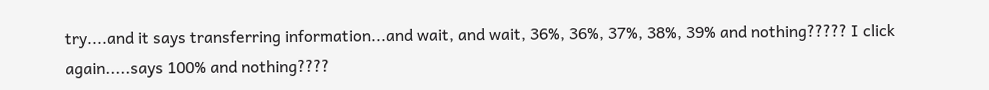try....and it says transferring information...and wait, and wait, 36%, 36%, 37%, 38%, 39% and nothing????? I click again.....says 100% and nothing????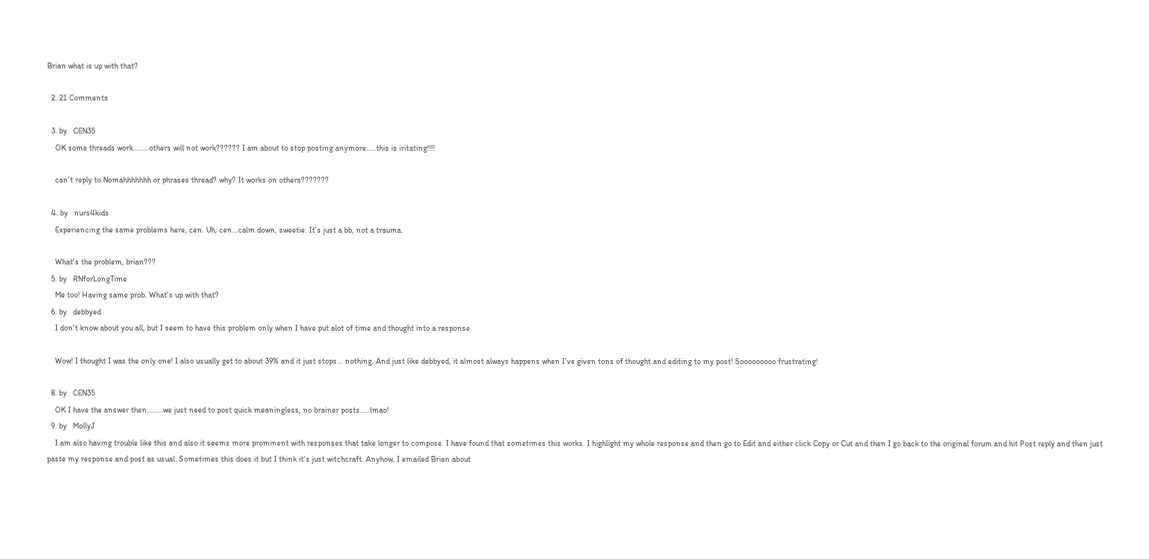Brian what is up with that?

  2. 21 Comments

  3. by   CEN35
    OK some threads work........others will not work?????? I am about to stop posting anymore.....this is iritating!!!!

    can't reply to Nomahhhhhhh or phrases thread? why? It works on others???????

  4. by   nurs4kids
    Experiencing the same problems here, cen. Uh, cen...calm down, sweetie. It's just a bb, not a trauma.

    What's the problem, brian???
  5. by   RNforLongTime
    Me too! Having same prob. What's up with that?
  6. by   debbyed
    I don't know about you all, but I seem to have this problem only when I have put alot of time and thought into a response.

    Wow! I thought I was the only one! I also usually get to about 39% and it just stops... nothing. And just like debbyed, it almost always happens when I've given tons of thought and editing to my post! Sooooooooo frustrating!

  8. by   CEN35
    OK I have the answer then........we just need to post quick meaningless, no brainer posts.....lmao!
  9. by   MollyJ
    I am also having trouble like this and also it seems more prominent with responses that take longer to compose. I have found that sometimes this works. I highlight my whole response and then go to Edit and either click Copy or Cut and then I go back to the original forum and hit Post reply and then just paste my response and post as usual. Sometimes this does it but I think it's just witchcraft. Anyhow, I emailed Brian about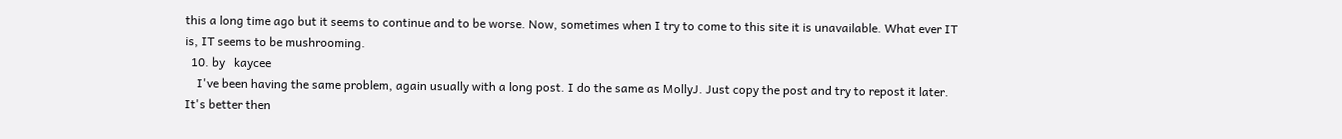this a long time ago but it seems to continue and to be worse. Now, sometimes when I try to come to this site it is unavailable. What ever IT is, IT seems to be mushrooming.
  10. by   kaycee
    I've been having the same problem, again usually with a long post. I do the same as MollyJ. Just copy the post and try to repost it later. It's better then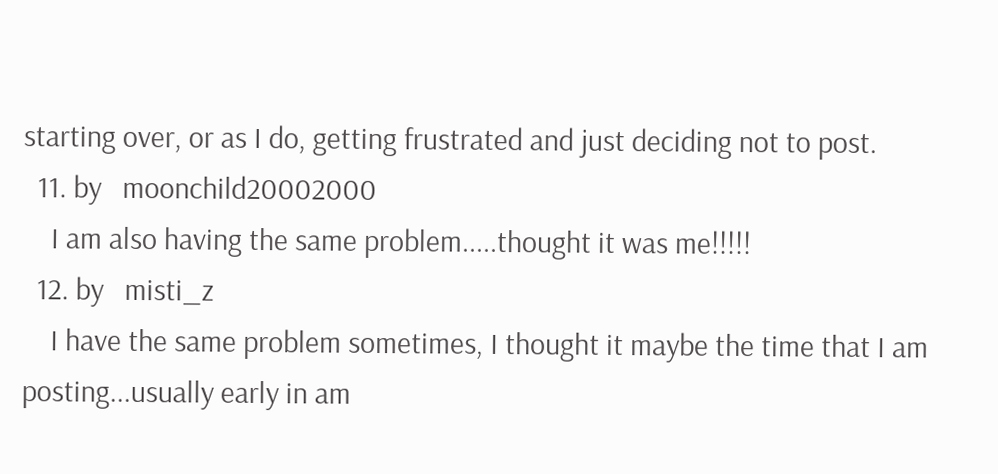starting over, or as I do, getting frustrated and just deciding not to post.
  11. by   moonchild20002000
    I am also having the same problem.....thought it was me!!!!!
  12. by   misti_z
    I have the same problem sometimes, I thought it maybe the time that I am posting...usually early in am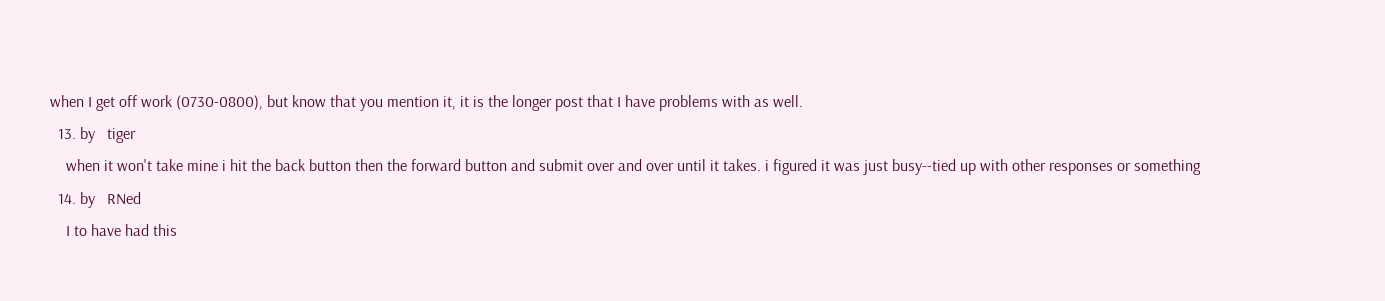when I get off work (0730-0800), but know that you mention it, it is the longer post that I have problems with as well.
  13. by   tiger
    when it won't take mine i hit the back button then the forward button and submit over and over until it takes. i figured it was just busy--tied up with other responses or something
  14. by   RNed
    I to have had this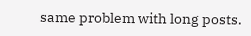same problem with long posts.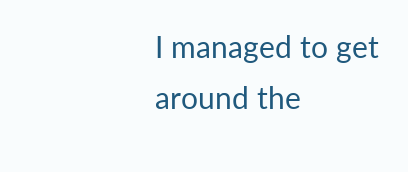I managed to get around the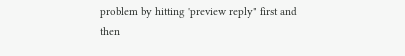problem by hitting 'preview reply" first and then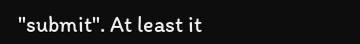"submit". At least it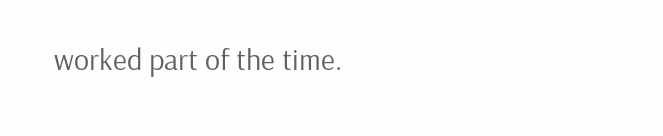worked part of the time.